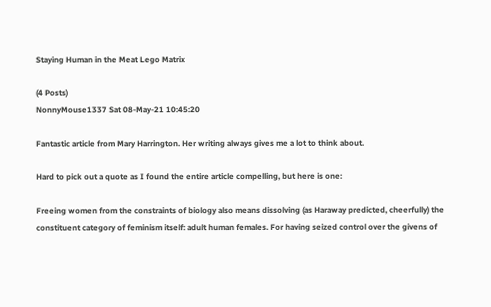Staying Human in the Meat Lego Matrix

(4 Posts)
NonnyMouse1337 Sat 08-May-21 10:45:20

Fantastic article from Mary Harrington. Her writing always gives me a lot to think about.

Hard to pick out a quote as I found the entire article compelling, but here is one:

Freeing women from the constraints of biology also means dissolving (as Haraway predicted, cheerfully) the constituent category of feminism itself: adult human females. For having seized control over the givens of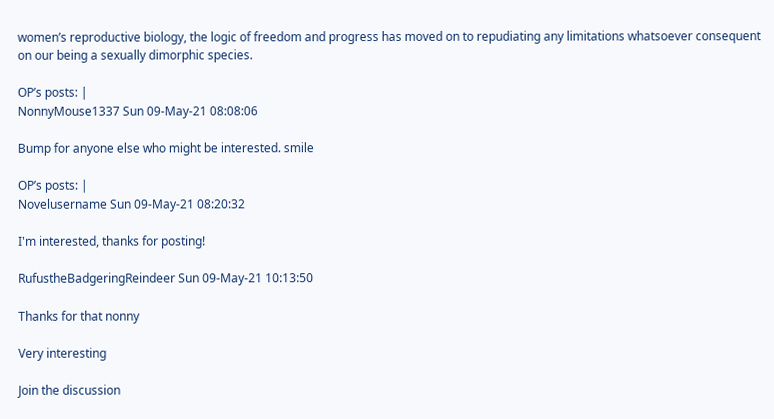women’s reproductive biology, the logic of freedom and progress has moved on to repudiating any limitations whatsoever consequent on our being a sexually dimorphic species.

OP’s posts: |
NonnyMouse1337 Sun 09-May-21 08:08:06

Bump for anyone else who might be interested. smile

OP’s posts: |
Novelusername Sun 09-May-21 08:20:32

I'm interested, thanks for posting!

RufustheBadgeringReindeer Sun 09-May-21 10:13:50

Thanks for that nonny

Very interesting

Join the discussion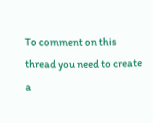To comment on this thread you need to create a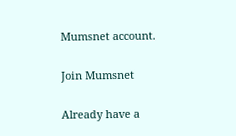Mumsnet account.

Join Mumsnet

Already have a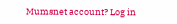Mumsnet account? Log in